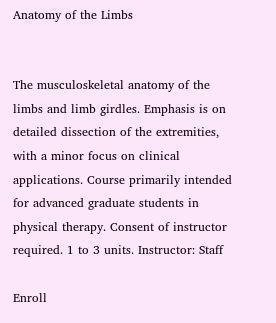Anatomy of the Limbs


The musculoskeletal anatomy of the limbs and limb girdles. Emphasis is on detailed dissection of the extremities, with a minor focus on clinical applications. Course primarily intended for advanced graduate students in physical therapy. Consent of instructor required. 1 to 3 units. Instructor: Staff

Enroll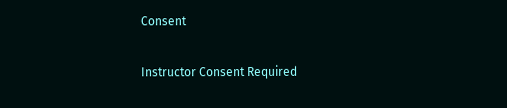Consent

Instructor Consent Required